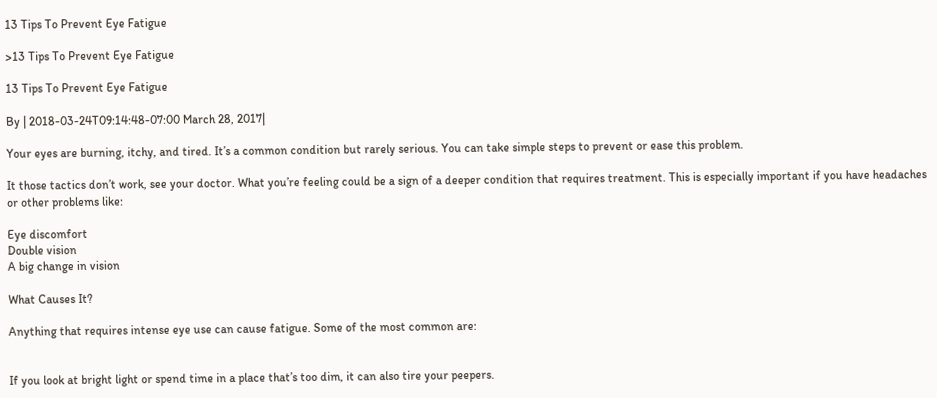13 Tips To Prevent Eye Fatigue

>13 Tips To Prevent Eye Fatigue

13 Tips To Prevent Eye Fatigue

By | 2018-03-24T09:14:48-07:00 March 28, 2017|

Your eyes are burning, itchy, and tired. It’s a common condition but rarely serious. You can take simple steps to prevent or ease this problem.

It those tactics don’t work, see your doctor. What you’re feeling could be a sign of a deeper condition that requires treatment. This is especially important if you have headaches or other problems like:

Eye discomfort
Double vision
A big change in vision

What Causes It?

Anything that requires intense eye use can cause fatigue. Some of the most common are:


If you look at bright light or spend time in a place that’s too dim, it can also tire your peepers.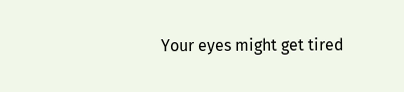Your eyes might get tired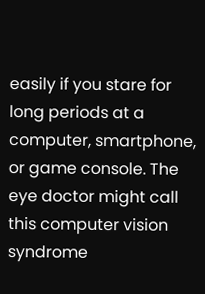easily if you stare for long periods at a computer, smartphone, or game console. The eye doctor might call this computer vision syndrome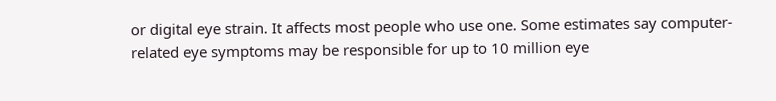or digital eye strain. It affects most people who use one. Some estimates say computer-related eye symptoms may be responsible for up to 10 million eye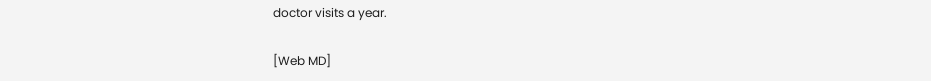doctor visits a year.

[Web MD]